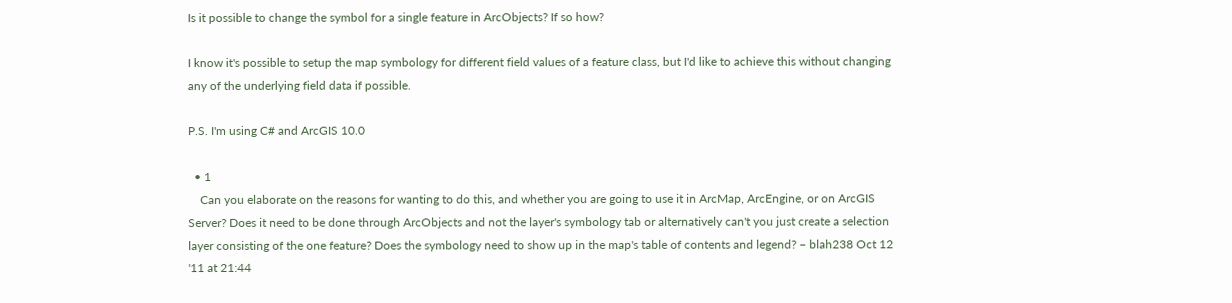Is it possible to change the symbol for a single feature in ArcObjects? If so how?

I know it's possible to setup the map symbology for different field values of a feature class, but I'd like to achieve this without changing any of the underlying field data if possible.

P.S. I'm using C# and ArcGIS 10.0

  • 1
    Can you elaborate on the reasons for wanting to do this, and whether you are going to use it in ArcMap, ArcEngine, or on ArcGIS Server? Does it need to be done through ArcObjects and not the layer's symbology tab or alternatively can't you just create a selection layer consisting of the one feature? Does the symbology need to show up in the map's table of contents and legend? – blah238 Oct 12 '11 at 21:44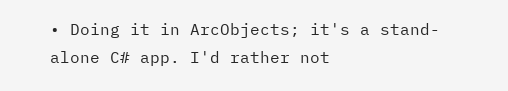• Doing it in ArcObjects; it's a stand-alone C# app. I'd rather not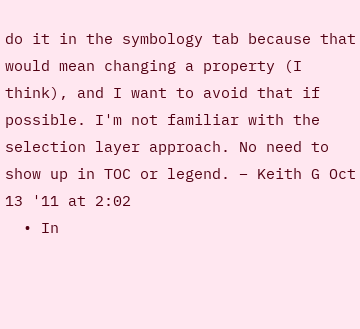do it in the symbology tab because that would mean changing a property (I think), and I want to avoid that if possible. I'm not familiar with the selection layer approach. No need to show up in TOC or legend. – Keith G Oct 13 '11 at 2:02
  • In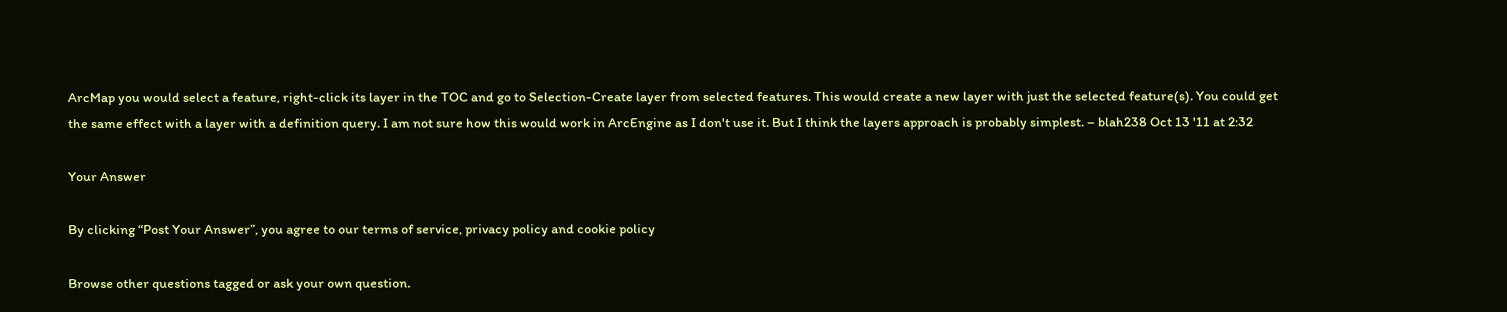ArcMap you would select a feature, right-click its layer in the TOC and go to Selection-Create layer from selected features. This would create a new layer with just the selected feature(s). You could get the same effect with a layer with a definition query. I am not sure how this would work in ArcEngine as I don't use it. But I think the layers approach is probably simplest. – blah238 Oct 13 '11 at 2:32

Your Answer

By clicking “Post Your Answer”, you agree to our terms of service, privacy policy and cookie policy

Browse other questions tagged or ask your own question.